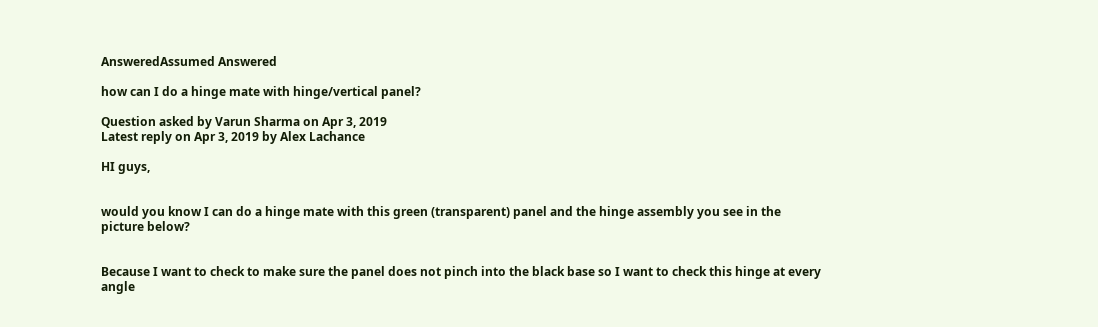AnsweredAssumed Answered

how can I do a hinge mate with hinge/vertical panel?

Question asked by Varun Sharma on Apr 3, 2019
Latest reply on Apr 3, 2019 by Alex Lachance

HI guys,


would you know I can do a hinge mate with this green (transparent) panel and the hinge assembly you see in the picture below?


Because I want to check to make sure the panel does not pinch into the black base so I want to check this hinge at every angle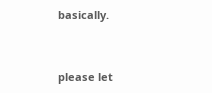basically.


please let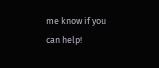me know if you can help!